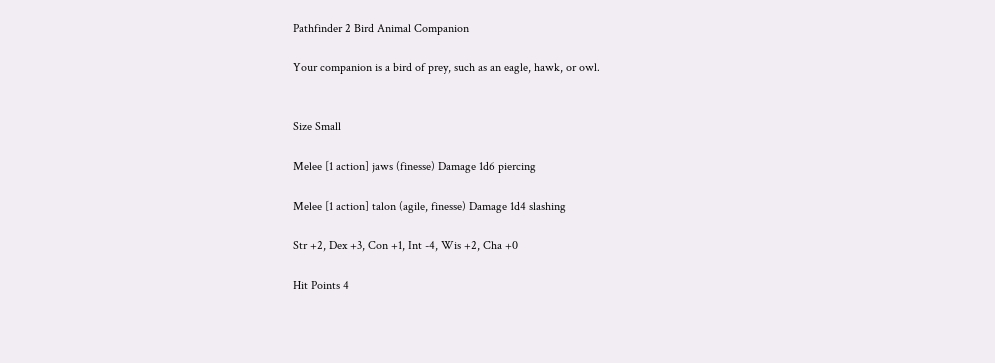Pathfinder 2 Bird Animal Companion

Your companion is a bird of prey, such as an eagle, hawk, or owl.


Size Small

Melee [1 action] jaws (finesse) Damage 1d6 piercing

Melee [1 action] talon (agile, finesse) Damage 1d4 slashing

Str +2, Dex +3, Con +1, Int -4, Wis +2, Cha +0

Hit Points 4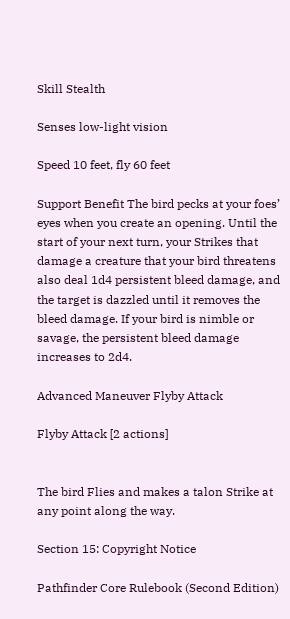Skill Stealth

Senses low-light vision

Speed 10 feet, fly 60 feet

Support Benefit The bird pecks at your foes’ eyes when you create an opening. Until the start of your next turn, your Strikes that damage a creature that your bird threatens also deal 1d4 persistent bleed damage, and the target is dazzled until it removes the bleed damage. If your bird is nimble or savage, the persistent bleed damage increases to 2d4.

Advanced Maneuver Flyby Attack

Flyby Attack [2 actions]


The bird Flies and makes a talon Strike at any point along the way.

Section 15: Copyright Notice

Pathfinder Core Rulebook (Second Edition)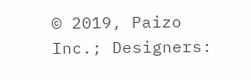© 2019, Paizo Inc.; Designers: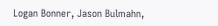Logan Bonner, Jason Bulmahn,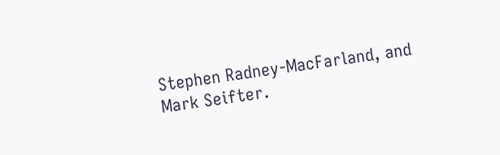Stephen Radney-MacFarland, and Mark Seifter.